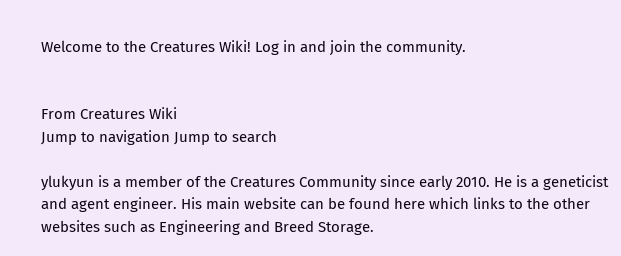Welcome to the Creatures Wiki! Log in and join the community.


From Creatures Wiki
Jump to navigation Jump to search

ylukyun is a member of the Creatures Community since early 2010. He is a geneticist and agent engineer. His main website can be found here which links to the other websites such as Engineering and Breed Storage.